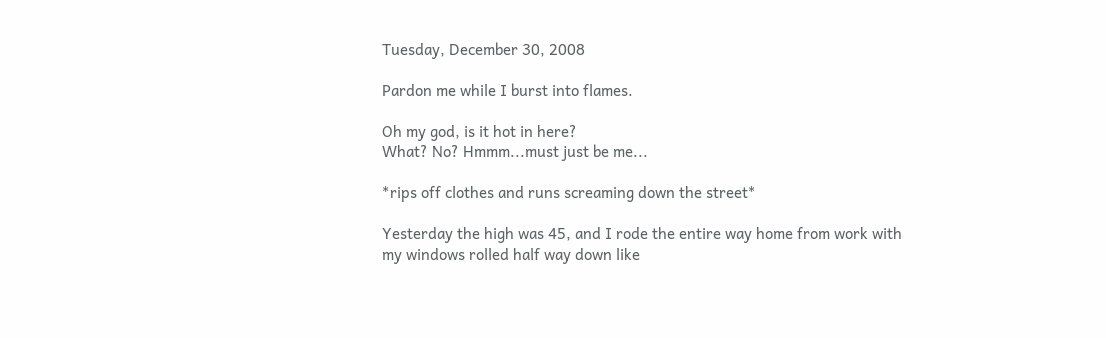Tuesday, December 30, 2008

Pardon me while I burst into flames.

Oh my god, is it hot in here?
What? No? Hmmm...must just be me...

*rips off clothes and runs screaming down the street*

Yesterday the high was 45, and I rode the entire way home from work with my windows rolled half way down like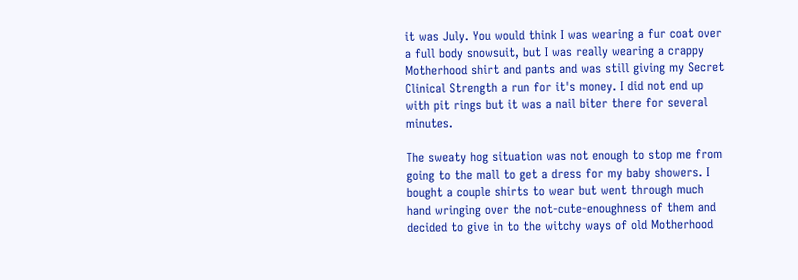it was July. You would think I was wearing a fur coat over a full body snowsuit, but I was really wearing a crappy Motherhood shirt and pants and was still giving my Secret Clinical Strength a run for it's money. I did not end up with pit rings but it was a nail biter there for several minutes.

The sweaty hog situation was not enough to stop me from going to the mall to get a dress for my baby showers. I bought a couple shirts to wear but went through much hand wringing over the not-cute-enoughness of them and decided to give in to the witchy ways of old Motherhood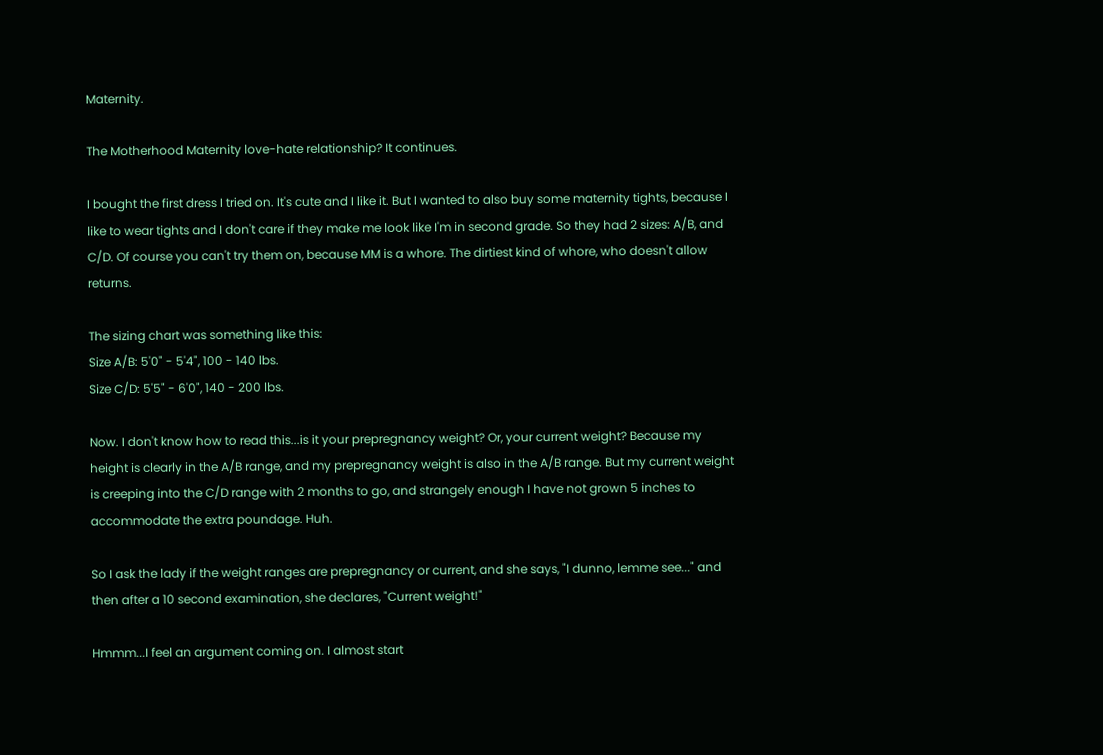Maternity.

The Motherhood Maternity love-hate relationship? It continues.

I bought the first dress I tried on. It's cute and I like it. But I wanted to also buy some maternity tights, because I like to wear tights and I don't care if they make me look like I'm in second grade. So they had 2 sizes: A/B, and C/D. Of course you can't try them on, because MM is a whore. The dirtiest kind of whore, who doesn't allow returns.

The sizing chart was something like this:
Size A/B: 5'0" - 5'4", 100 - 140 lbs.
Size C/D: 5'5" - 6'0", 140 - 200 lbs.

Now. I don't know how to read this...is it your prepregnancy weight? Or, your current weight? Because my height is clearly in the A/B range, and my prepregnancy weight is also in the A/B range. But my current weight is creeping into the C/D range with 2 months to go, and strangely enough I have not grown 5 inches to accommodate the extra poundage. Huh.

So I ask the lady if the weight ranges are prepregnancy or current, and she says, "I dunno, lemme see..." and then after a 10 second examination, she declares, "Current weight!"

Hmmm...I feel an argument coming on. I almost start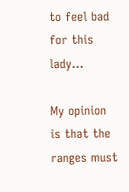to feel bad for this lady...

My opinion is that the ranges must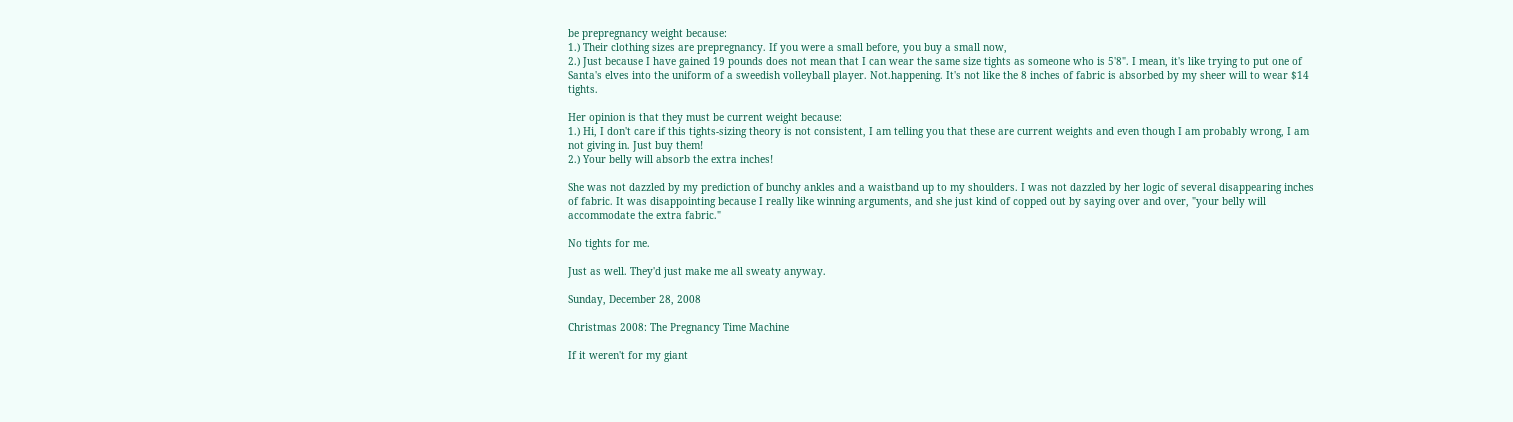be prepregnancy weight because:
1.) Their clothing sizes are prepregnancy. If you were a small before, you buy a small now,
2.) Just because I have gained 19 pounds does not mean that I can wear the same size tights as someone who is 5'8". I mean, it's like trying to put one of Santa's elves into the uniform of a sweedish volleyball player. Not.happening. It's not like the 8 inches of fabric is absorbed by my sheer will to wear $14 tights.

Her opinion is that they must be current weight because:
1.) Hi, I don't care if this tights-sizing theory is not consistent, I am telling you that these are current weights and even though I am probably wrong, I am not giving in. Just buy them!
2.) Your belly will absorb the extra inches!

She was not dazzled by my prediction of bunchy ankles and a waistband up to my shoulders. I was not dazzled by her logic of several disappearing inches of fabric. It was disappointing because I really like winning arguments, and she just kind of copped out by saying over and over, "your belly will accommodate the extra fabric."

No tights for me.

Just as well. They'd just make me all sweaty anyway.

Sunday, December 28, 2008

Christmas 2008: The Pregnancy Time Machine

If it weren't for my giant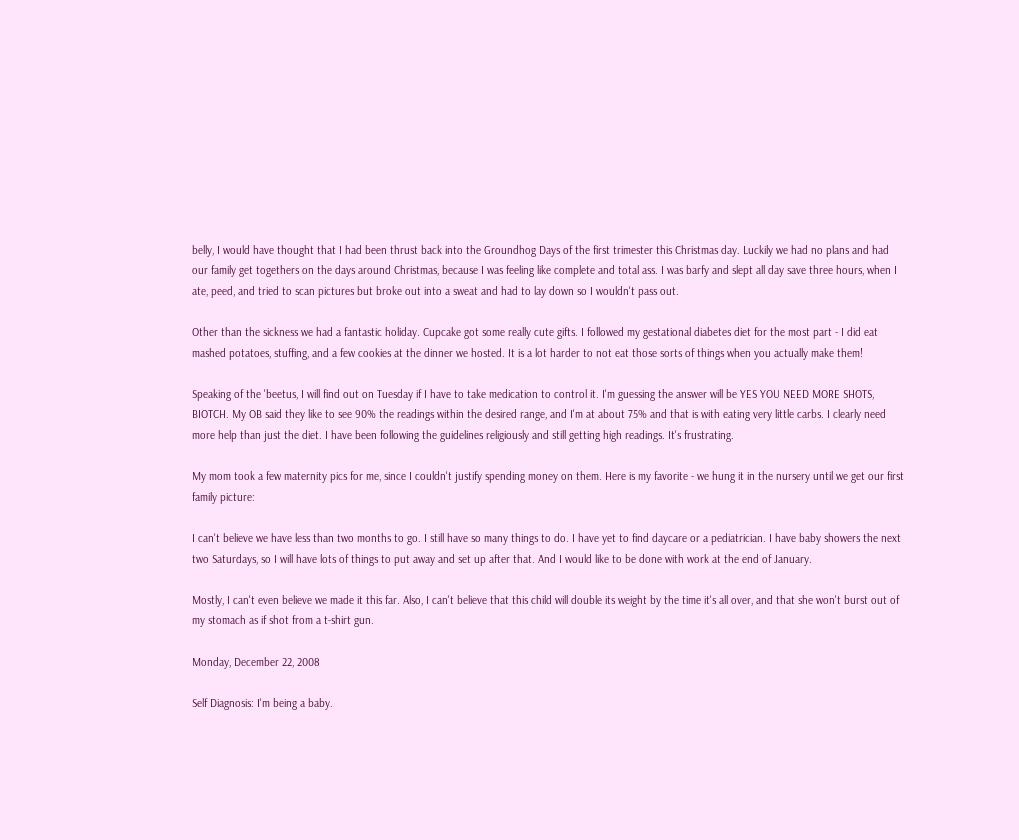belly, I would have thought that I had been thrust back into the Groundhog Days of the first trimester this Christmas day. Luckily we had no plans and had our family get togethers on the days around Christmas, because I was feeling like complete and total ass. I was barfy and slept all day save three hours, when I ate, peed, and tried to scan pictures but broke out into a sweat and had to lay down so I wouldn't pass out.

Other than the sickness we had a fantastic holiday. Cupcake got some really cute gifts. I followed my gestational diabetes diet for the most part - I did eat mashed potatoes, stuffing, and a few cookies at the dinner we hosted. It is a lot harder to not eat those sorts of things when you actually make them!

Speaking of the 'beetus, I will find out on Tuesday if I have to take medication to control it. I'm guessing the answer will be YES YOU NEED MORE SHOTS, BIOTCH. My OB said they like to see 90% the readings within the desired range, and I'm at about 75% and that is with eating very little carbs. I clearly need more help than just the diet. I have been following the guidelines religiously and still getting high readings. It's frustrating.

My mom took a few maternity pics for me, since I couldn't justify spending money on them. Here is my favorite - we hung it in the nursery until we get our first family picture:

I can't believe we have less than two months to go. I still have so many things to do. I have yet to find daycare or a pediatrician. I have baby showers the next two Saturdays, so I will have lots of things to put away and set up after that. And I would like to be done with work at the end of January.

Mostly, I can't even believe we made it this far. Also, I can't believe that this child will double its weight by the time it's all over, and that she won't burst out of my stomach as if shot from a t-shirt gun.

Monday, December 22, 2008

Self Diagnosis: I'm being a baby.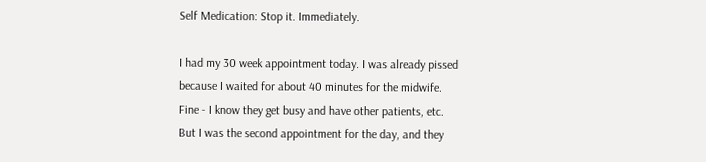Self Medication: Stop it. Immediately.

I had my 30 week appointment today. I was already pissed because I waited for about 40 minutes for the midwife. Fine - I know they get busy and have other patients, etc. But I was the second appointment for the day, and they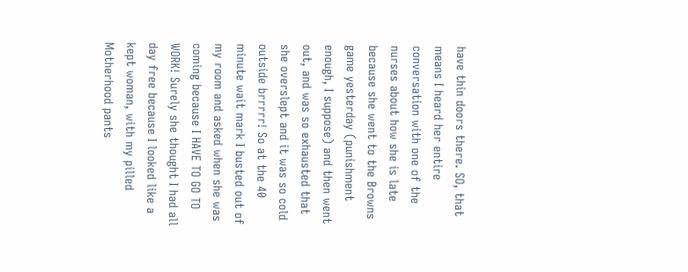have thin doors there. SO, that means I heard her entire conversation with one of the nurses about how she is late because she went to the Browns game yesterday (punishment enough, I suppose) and then went out, and was so exhausted that she overslept and it was so cold outside brrrrr! So at the 40 minute wait mark I busted out of my room and asked when she was coming because I HAVE TO GO TO WORK! Surely she thought I had all day free because I looked like a kept woman, with my pilled Motherhood pants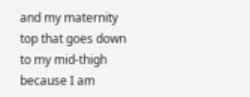and my maternity top that goes down to my mid-thigh because I am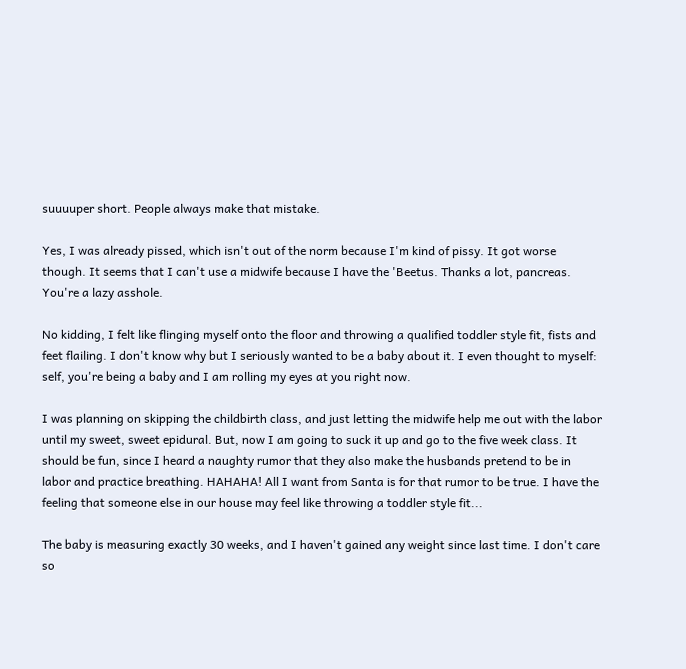suuuuper short. People always make that mistake.

Yes, I was already pissed, which isn't out of the norm because I'm kind of pissy. It got worse though. It seems that I can't use a midwife because I have the 'Beetus. Thanks a lot, pancreas. You're a lazy asshole.

No kidding, I felt like flinging myself onto the floor and throwing a qualified toddler style fit, fists and feet flailing. I don't know why but I seriously wanted to be a baby about it. I even thought to myself: self, you're being a baby and I am rolling my eyes at you right now.

I was planning on skipping the childbirth class, and just letting the midwife help me out with the labor until my sweet, sweet epidural. But, now I am going to suck it up and go to the five week class. It should be fun, since I heard a naughty rumor that they also make the husbands pretend to be in labor and practice breathing. HAHAHA! All I want from Santa is for that rumor to be true. I have the feeling that someone else in our house may feel like throwing a toddler style fit...

The baby is measuring exactly 30 weeks, and I haven't gained any weight since last time. I don't care so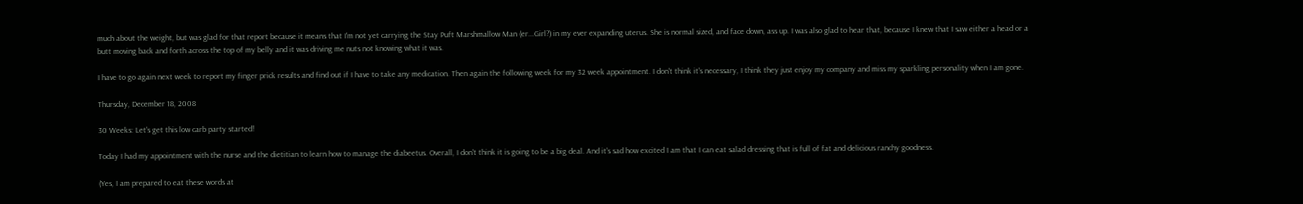much about the weight, but was glad for that report because it means that I'm not yet carrying the Stay Puft Marshmallow Man (er...Girl?) in my ever expanding uterus. She is normal sized, and face down, ass up. I was also glad to hear that, because I knew that I saw either a head or a butt moving back and forth across the top of my belly and it was driving me nuts not knowing what it was.

I have to go again next week to report my finger prick results and find out if I have to take any medication. Then again the following week for my 32 week appointment. I don't think it's necessary, I think they just enjoy my company and miss my sparkling personality when I am gone.

Thursday, December 18, 2008

30 Weeks: Let's get this low carb party started!

Today I had my appointment with the nurse and the dietitian to learn how to manage the diabeetus. Overall, I don't think it is going to be a big deal. And it's sad how excited I am that I can eat salad dressing that is full of fat and delicious ranchy goodness.

(Yes, I am prepared to eat these words at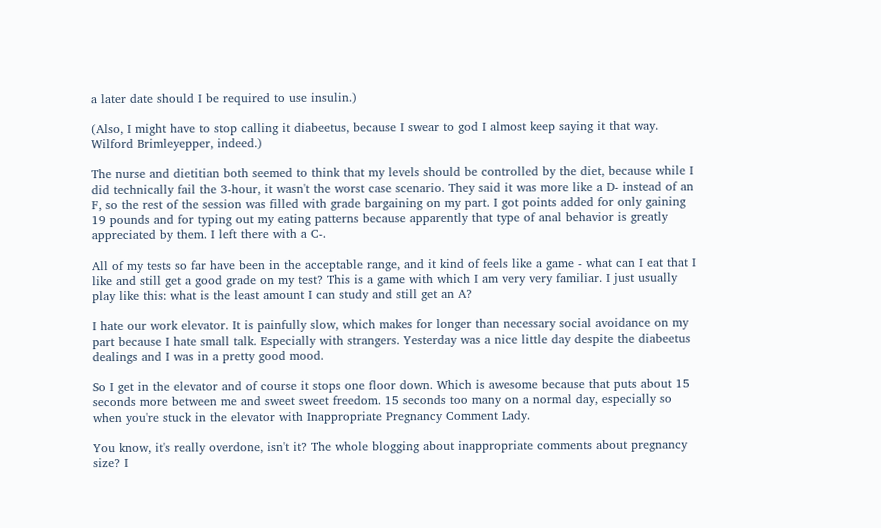a later date should I be required to use insulin.)

(Also, I might have to stop calling it diabeetus, because I swear to god I almost keep saying it that way. Wilford Brimleyepper, indeed.)

The nurse and dietitian both seemed to think that my levels should be controlled by the diet, because while I did technically fail the 3-hour, it wasn't the worst case scenario. They said it was more like a D- instead of an F, so the rest of the session was filled with grade bargaining on my part. I got points added for only gaining 19 pounds and for typing out my eating patterns because apparently that type of anal behavior is greatly appreciated by them. I left there with a C-.

All of my tests so far have been in the acceptable range, and it kind of feels like a game - what can I eat that I like and still get a good grade on my test? This is a game with which I am very very familiar. I just usually play like this: what is the least amount I can study and still get an A?

I hate our work elevator. It is painfully slow, which makes for longer than necessary social avoidance on my part because I hate small talk. Especially with strangers. Yesterday was a nice little day despite the diabeetus dealings and I was in a pretty good mood.

So I get in the elevator and of course it stops one floor down. Which is awesome because that puts about 15 seconds more between me and sweet sweet freedom. 15 seconds too many on a normal day, especially so when you're stuck in the elevator with Inappropriate Pregnancy Comment Lady.

You know, it's really overdone, isn't it? The whole blogging about inappropriate comments about pregnancy size? I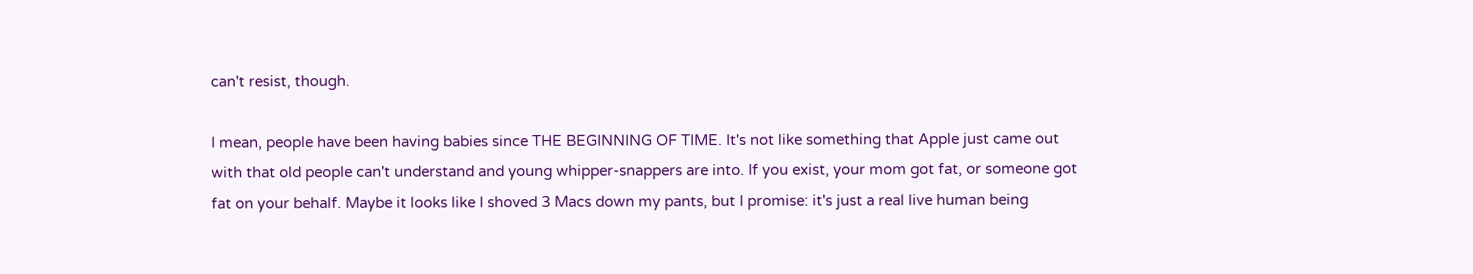can't resist, though.

I mean, people have been having babies since THE BEGINNING OF TIME. It's not like something that Apple just came out with that old people can't understand and young whipper-snappers are into. If you exist, your mom got fat, or someone got fat on your behalf. Maybe it looks like I shoved 3 Macs down my pants, but I promise: it's just a real live human being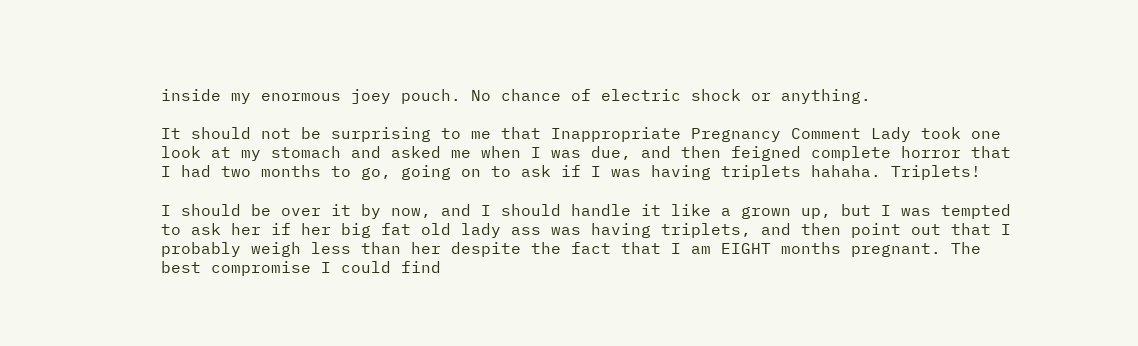inside my enormous joey pouch. No chance of electric shock or anything.

It should not be surprising to me that Inappropriate Pregnancy Comment Lady took one look at my stomach and asked me when I was due, and then feigned complete horror that I had two months to go, going on to ask if I was having triplets hahaha. Triplets!

I should be over it by now, and I should handle it like a grown up, but I was tempted to ask her if her big fat old lady ass was having triplets, and then point out that I probably weigh less than her despite the fact that I am EIGHT months pregnant. The best compromise I could find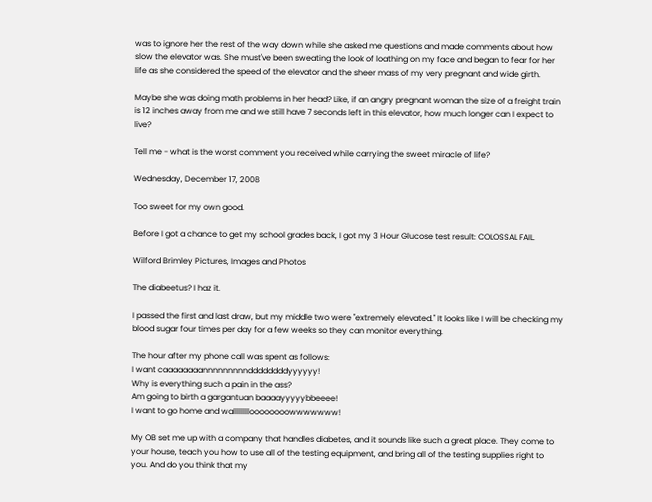was to ignore her the rest of the way down while she asked me questions and made comments about how slow the elevator was. She must've been sweating the look of loathing on my face and began to fear for her life as she considered the speed of the elevator and the sheer mass of my very pregnant and wide girth.

Maybe she was doing math problems in her head? Like, if an angry pregnant woman the size of a freight train is 12 inches away from me and we still have 7 seconds left in this elevator, how much longer can I expect to live?

Tell me - what is the worst comment you received while carrying the sweet miracle of life?

Wednesday, December 17, 2008

Too sweet for my own good.

Before I got a chance to get my school grades back, I got my 3 Hour Glucose test result: COLOSSAL FAIL.

Wilford Brimley Pictures, Images and Photos

The diabeetus? I haz it.

I passed the first and last draw, but my middle two were "extremely elevated." It looks like I will be checking my blood sugar four times per day for a few weeks so they can monitor everything.

The hour after my phone call was spent as follows:
I want caaaaaaaannnnnnnnnddddddddyyyyyy!
Why is everything such a pain in the ass?
Am going to birth a gargantuan baaaayyyyybbeeee!
I want to go home and walllllllloooooooowwwwwww!

My OB set me up with a company that handles diabetes, and it sounds like such a great place. They come to your house, teach you how to use all of the testing equipment, and bring all of the testing supplies right to you. And do you think that my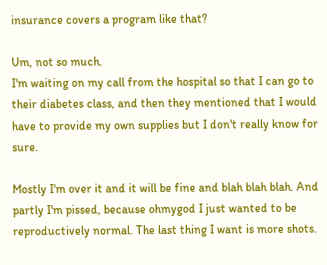insurance covers a program like that?

Um, not so much.
I'm waiting on my call from the hospital so that I can go to their diabetes class, and then they mentioned that I would have to provide my own supplies but I don't really know for sure.

Mostly I'm over it and it will be fine and blah blah blah. And partly I'm pissed, because ohmygod I just wanted to be reproductively normal. The last thing I want is more shots.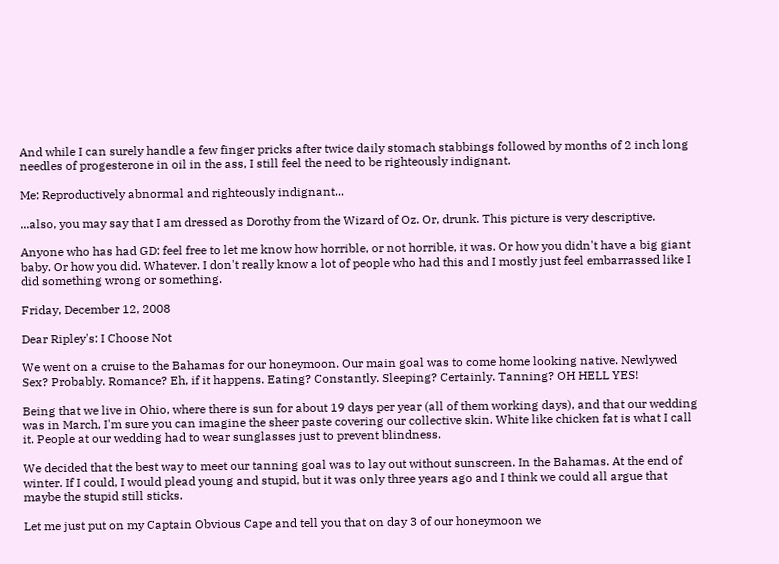And while I can surely handle a few finger pricks after twice daily stomach stabbings followed by months of 2 inch long needles of progesterone in oil in the ass, I still feel the need to be righteously indignant.

Me: Reproductively abnormal and righteously indignant...

...also, you may say that I am dressed as Dorothy from the Wizard of Oz. Or, drunk. This picture is very descriptive.

Anyone who has had GD: feel free to let me know how horrible, or not horrible, it was. Or how you didn't have a big giant baby. Or how you did. Whatever. I don't really know a lot of people who had this and I mostly just feel embarrassed like I did something wrong or something.

Friday, December 12, 2008

Dear Ripley's: I Choose Not

We went on a cruise to the Bahamas for our honeymoon. Our main goal was to come home looking native. Newlywed Sex? Probably. Romance? Eh, if it happens. Eating? Constantly. Sleeping? Certainly. Tanning? OH HELL YES!

Being that we live in Ohio, where there is sun for about 19 days per year (all of them working days), and that our wedding was in March, I'm sure you can imagine the sheer paste covering our collective skin. White like chicken fat is what I call it. People at our wedding had to wear sunglasses just to prevent blindness.

We decided that the best way to meet our tanning goal was to lay out without sunscreen. In the Bahamas. At the end of winter. If I could, I would plead young and stupid, but it was only three years ago and I think we could all argue that maybe the stupid still sticks.

Let me just put on my Captain Obvious Cape and tell you that on day 3 of our honeymoon we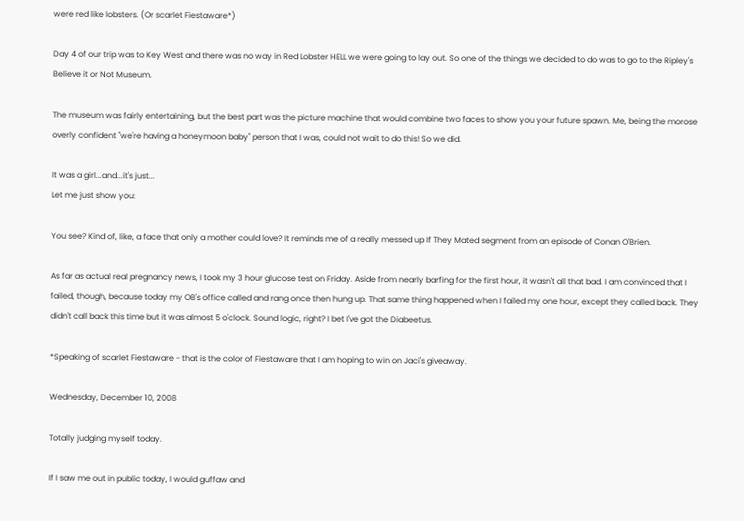were red like lobsters. (Or scarlet Fiestaware*)

Day 4 of our trip was to Key West and there was no way in Red Lobster HELL we were going to lay out. So one of the things we decided to do was to go to the Ripley's Believe it or Not Museum.

The museum was fairly entertaining, but the best part was the picture machine that would combine two faces to show you your future spawn. Me, being the morose overly confident "we're having a honeymoon baby" person that I was, could not wait to do this! So we did.

It was a girl...and...it's just...
Let me just show you:

You see? Kind of, like, a face that only a mother could love? It reminds me of a really messed up If They Mated segment from an episode of Conan O'Brien.

As far as actual real pregnancy news, I took my 3 hour glucose test on Friday. Aside from nearly barfing for the first hour, it wasn't all that bad. I am convinced that I failed, though, because today my OB's office called and rang once then hung up. That same thing happened when I failed my one hour, except they called back. They didn't call back this time but it was almost 5 o'clock. Sound logic, right? I bet I've got the Diabeetus.

*Speaking of scarlet Fiestaware - that is the color of Fiestaware that I am hoping to win on Jaci's giveaway.

Wednesday, December 10, 2008

Totally judging myself today.

If I saw me out in public today, I would guffaw and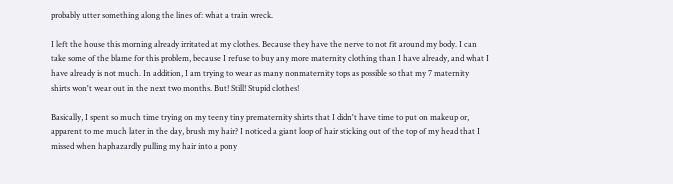probably utter something along the lines of: what a train wreck.

I left the house this morning already irritated at my clothes. Because they have the nerve to not fit around my body. I can take some of the blame for this problem, because I refuse to buy any more maternity clothing than I have already, and what I have already is not much. In addition, I am trying to wear as many nonmaternity tops as possible so that my 7 maternity shirts won't wear out in the next two months. But! Still! Stupid clothes!

Basically, I spent so much time trying on my teeny tiny prematernity shirts that I didn't have time to put on makeup or, apparent to me much later in the day, brush my hair? I noticed a giant loop of hair sticking out of the top of my head that I missed when haphazardly pulling my hair into a pony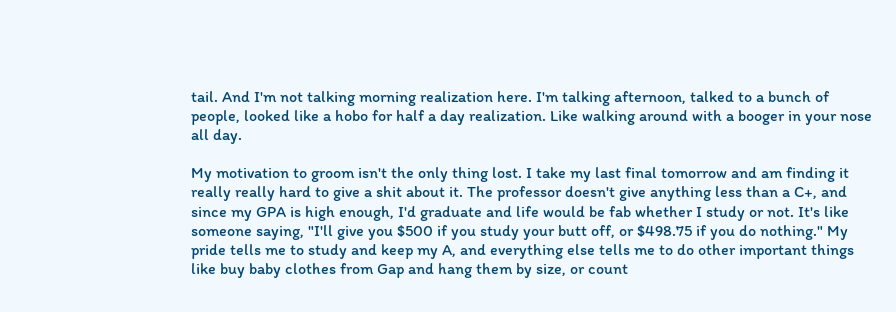tail. And I'm not talking morning realization here. I'm talking afternoon, talked to a bunch of people, looked like a hobo for half a day realization. Like walking around with a booger in your nose all day.

My motivation to groom isn't the only thing lost. I take my last final tomorrow and am finding it really really hard to give a shit about it. The professor doesn't give anything less than a C+, and since my GPA is high enough, I'd graduate and life would be fab whether I study or not. It's like someone saying, "I'll give you $500 if you study your butt off, or $498.75 if you do nothing." My pride tells me to study and keep my A, and everything else tells me to do other important things like buy baby clothes from Gap and hang them by size, or count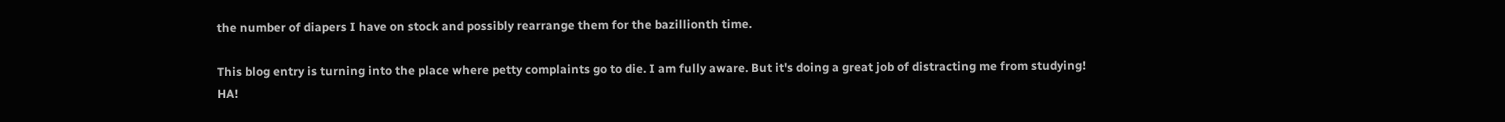the number of diapers I have on stock and possibly rearrange them for the bazillionth time.

This blog entry is turning into the place where petty complaints go to die. I am fully aware. But it's doing a great job of distracting me from studying! HA!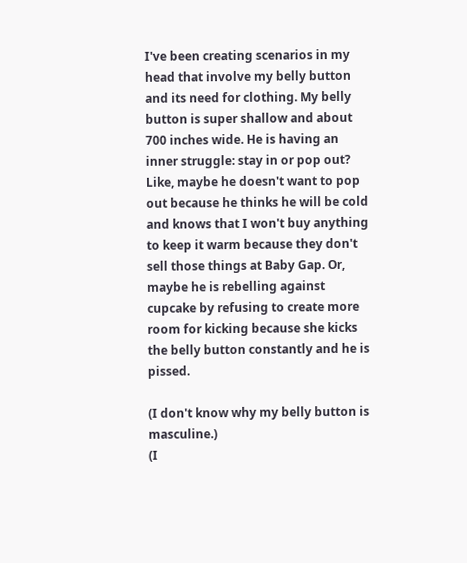I've been creating scenarios in my head that involve my belly button and its need for clothing. My belly button is super shallow and about 700 inches wide. He is having an inner struggle: stay in or pop out? Like, maybe he doesn't want to pop out because he thinks he will be cold and knows that I won't buy anything to keep it warm because they don't sell those things at Baby Gap. Or, maybe he is rebelling against cupcake by refusing to create more room for kicking because she kicks the belly button constantly and he is pissed.

(I don't know why my belly button is masculine.)
(I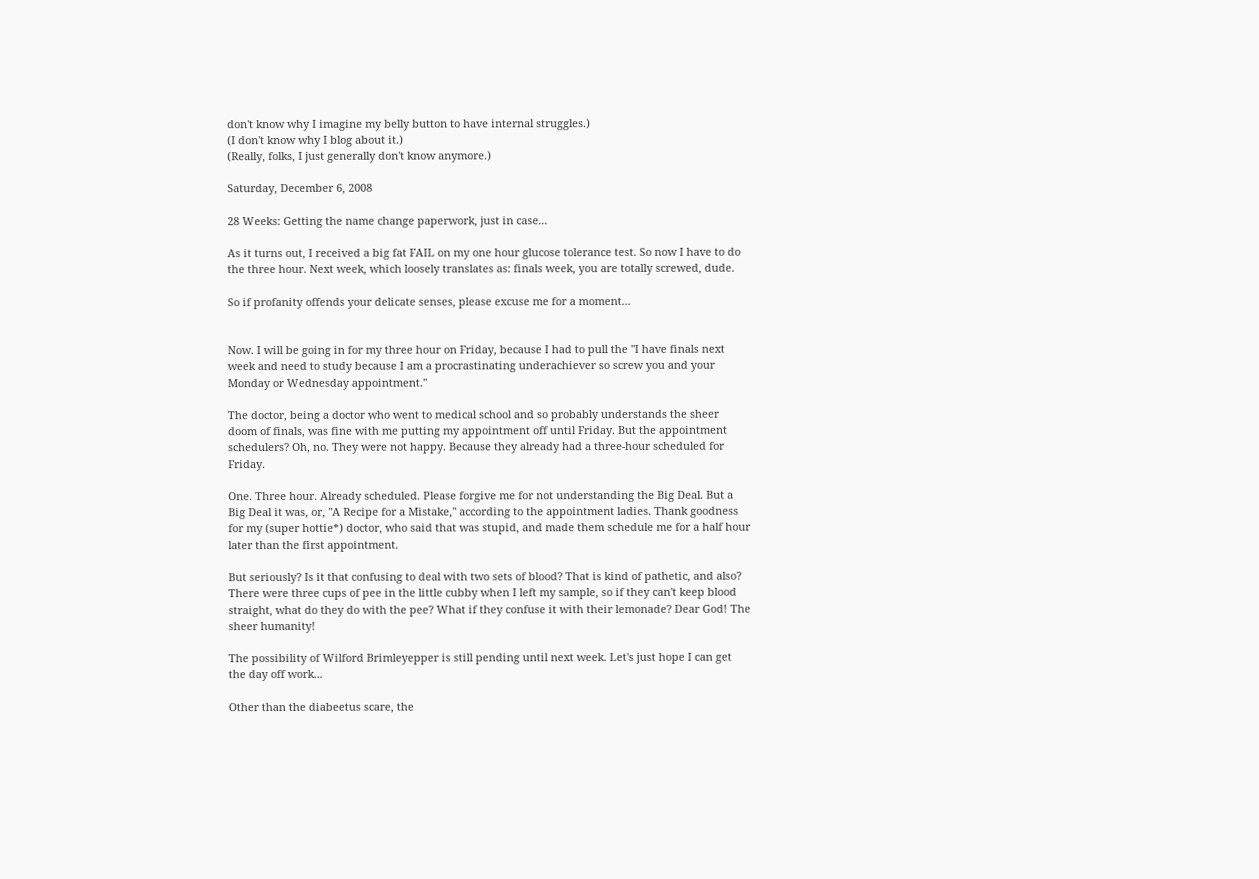don't know why I imagine my belly button to have internal struggles.)
(I don't know why I blog about it.)
(Really, folks, I just generally don't know anymore.)

Saturday, December 6, 2008

28 Weeks: Getting the name change paperwork, just in case...

As it turns out, I received a big fat FAIL on my one hour glucose tolerance test. So now I have to do the three hour. Next week, which loosely translates as: finals week, you are totally screwed, dude.

So if profanity offends your delicate senses, please excuse me for a moment...


Now. I will be going in for my three hour on Friday, because I had to pull the "I have finals next week and need to study because I am a procrastinating underachiever so screw you and your Monday or Wednesday appointment."

The doctor, being a doctor who went to medical school and so probably understands the sheer doom of finals, was fine with me putting my appointment off until Friday. But the appointment schedulers? Oh, no. They were not happy. Because they already had a three-hour scheduled for Friday.

One. Three hour. Already scheduled. Please forgive me for not understanding the Big Deal. But a Big Deal it was, or, "A Recipe for a Mistake," according to the appointment ladies. Thank goodness for my (super hottie*) doctor, who said that was stupid, and made them schedule me for a half hour later than the first appointment.

But seriously? Is it that confusing to deal with two sets of blood? That is kind of pathetic, and also? There were three cups of pee in the little cubby when I left my sample, so if they can't keep blood straight, what do they do with the pee? What if they confuse it with their lemonade? Dear God! The sheer humanity!

The possibility of Wilford Brimleyepper is still pending until next week. Let's just hope I can get the day off work...

Other than the diabeetus scare, the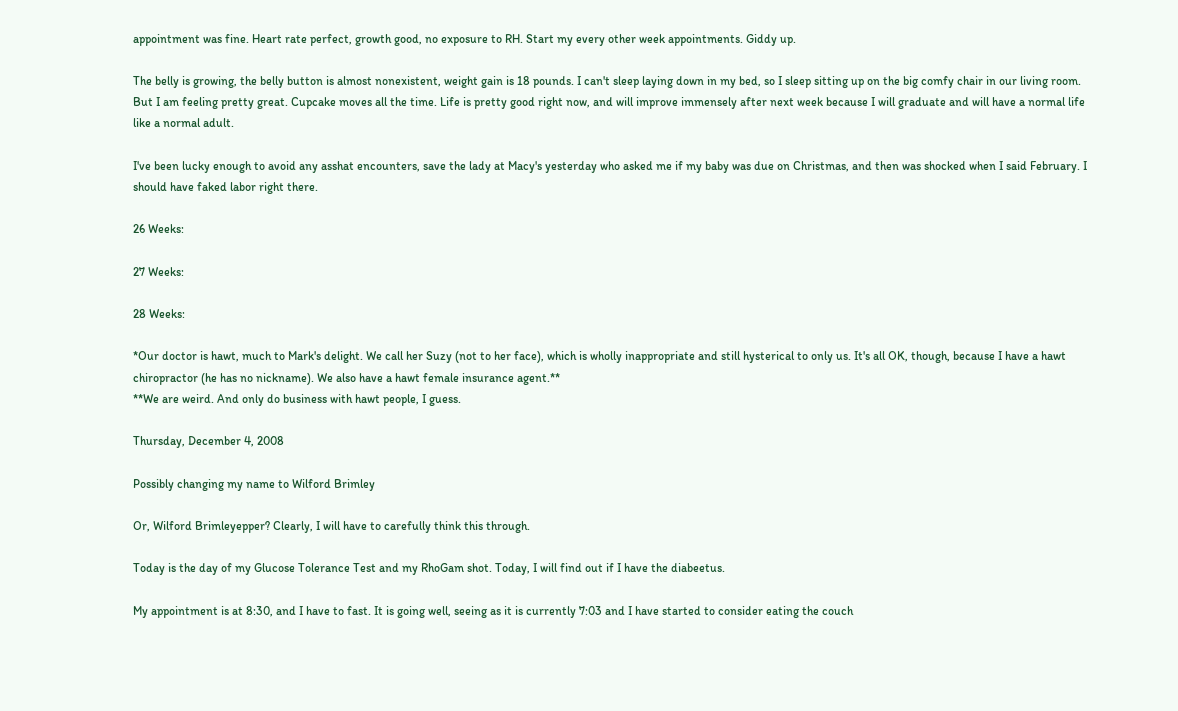appointment was fine. Heart rate perfect, growth good, no exposure to RH. Start my every other week appointments. Giddy up.

The belly is growing, the belly button is almost nonexistent, weight gain is 18 pounds. I can't sleep laying down in my bed, so I sleep sitting up on the big comfy chair in our living room. But I am feeling pretty great. Cupcake moves all the time. Life is pretty good right now, and will improve immensely after next week because I will graduate and will have a normal life like a normal adult.

I've been lucky enough to avoid any asshat encounters, save the lady at Macy's yesterday who asked me if my baby was due on Christmas, and then was shocked when I said February. I should have faked labor right there.

26 Weeks:

27 Weeks:

28 Weeks:

*Our doctor is hawt, much to Mark's delight. We call her Suzy (not to her face), which is wholly inappropriate and still hysterical to only us. It's all OK, though, because I have a hawt chiropractor (he has no nickname). We also have a hawt female insurance agent.**
**We are weird. And only do business with hawt people, I guess.

Thursday, December 4, 2008

Possibly changing my name to Wilford Brimley

Or, Wilford Brimleyepper? Clearly, I will have to carefully think this through.

Today is the day of my Glucose Tolerance Test and my RhoGam shot. Today, I will find out if I have the diabeetus.

My appointment is at 8:30, and I have to fast. It is going well, seeing as it is currently 7:03 and I have started to consider eating the couch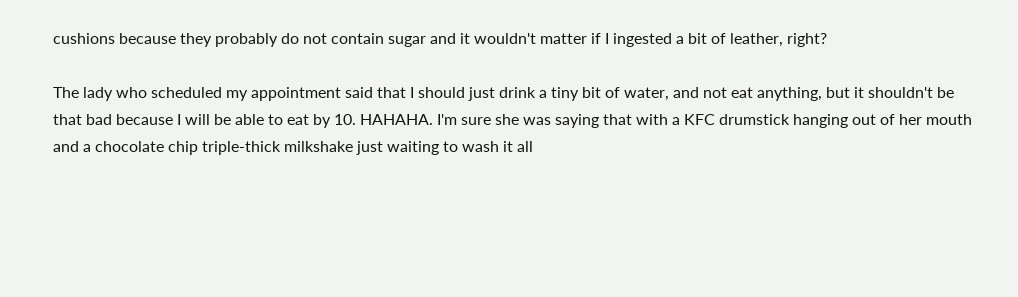cushions because they probably do not contain sugar and it wouldn't matter if I ingested a bit of leather, right?

The lady who scheduled my appointment said that I should just drink a tiny bit of water, and not eat anything, but it shouldn't be that bad because I will be able to eat by 10. HAHAHA. I'm sure she was saying that with a KFC drumstick hanging out of her mouth and a chocolate chip triple-thick milkshake just waiting to wash it all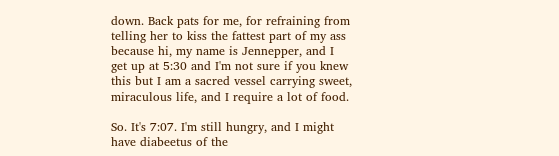down. Back pats for me, for refraining from telling her to kiss the fattest part of my ass because hi, my name is Jennepper, and I get up at 5:30 and I'm not sure if you knew this but I am a sacred vessel carrying sweet, miraculous life, and I require a lot of food.

So. It's 7:07. I'm still hungry, and I might have diabeetus of the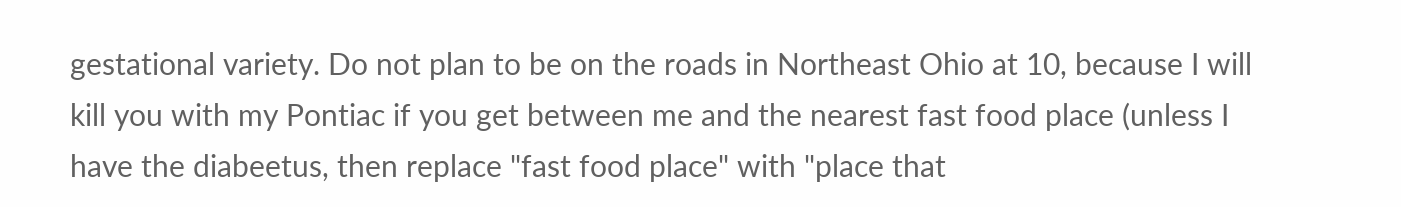gestational variety. Do not plan to be on the roads in Northeast Ohio at 10, because I will kill you with my Pontiac if you get between me and the nearest fast food place (unless I have the diabeetus, then replace "fast food place" with "place that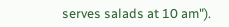serves salads at 10 am").